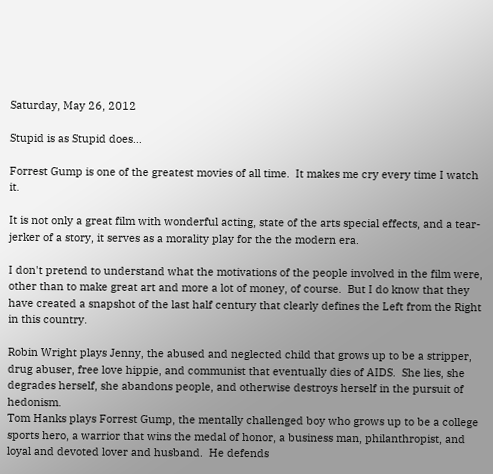Saturday, May 26, 2012

Stupid is as Stupid does...

Forrest Gump is one of the greatest movies of all time.  It makes me cry every time I watch it.

It is not only a great film with wonderful acting, state of the arts special effects, and a tear-jerker of a story, it serves as a morality play for the the modern era.

I don't pretend to understand what the motivations of the people involved in the film were, other than to make great art and more a lot of money, of course.  But I do know that they have created a snapshot of the last half century that clearly defines the Left from the Right in this country.

Robin Wright plays Jenny, the abused and neglected child that grows up to be a stripper, drug abuser, free love hippie, and communist that eventually dies of AIDS.  She lies, she degrades herself, she abandons people, and otherwise destroys herself in the pursuit of hedonism.
Tom Hanks plays Forrest Gump, the mentally challenged boy who grows up to be a college sports hero, a warrior that wins the medal of honor, a business man, philanthropist, and loyal and devoted lover and husband.  He defends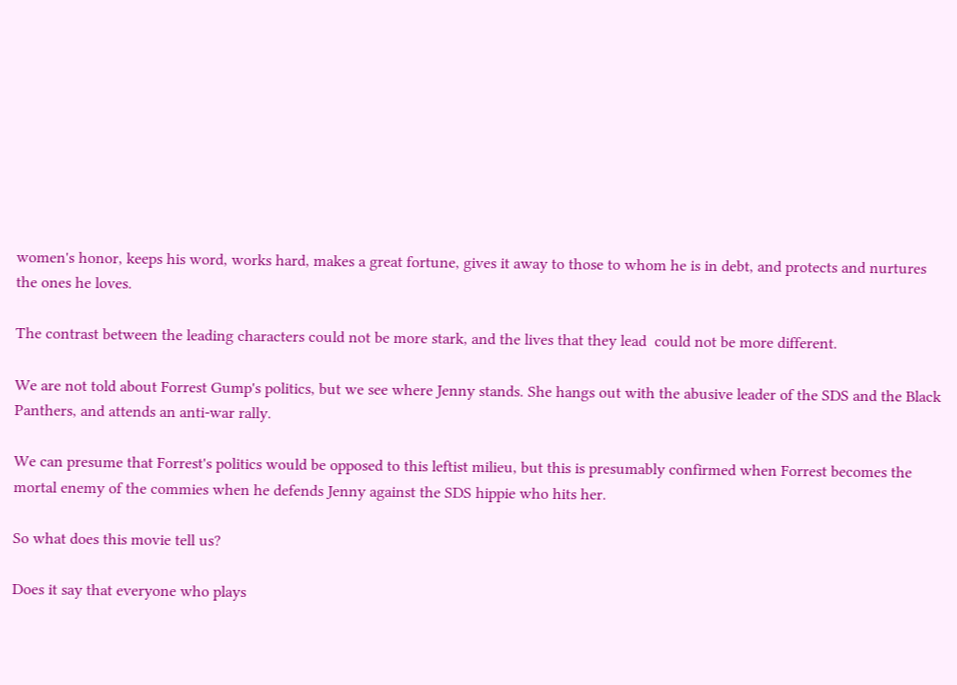women's honor, keeps his word, works hard, makes a great fortune, gives it away to those to whom he is in debt, and protects and nurtures the ones he loves.

The contrast between the leading characters could not be more stark, and the lives that they lead  could not be more different.

We are not told about Forrest Gump's politics, but we see where Jenny stands. She hangs out with the abusive leader of the SDS and the Black Panthers, and attends an anti-war rally.

We can presume that Forrest's politics would be opposed to this leftist milieu, but this is presumably confirmed when Forrest becomes the mortal enemy of the commies when he defends Jenny against the SDS hippie who hits her.

So what does this movie tell us?

Does it say that everyone who plays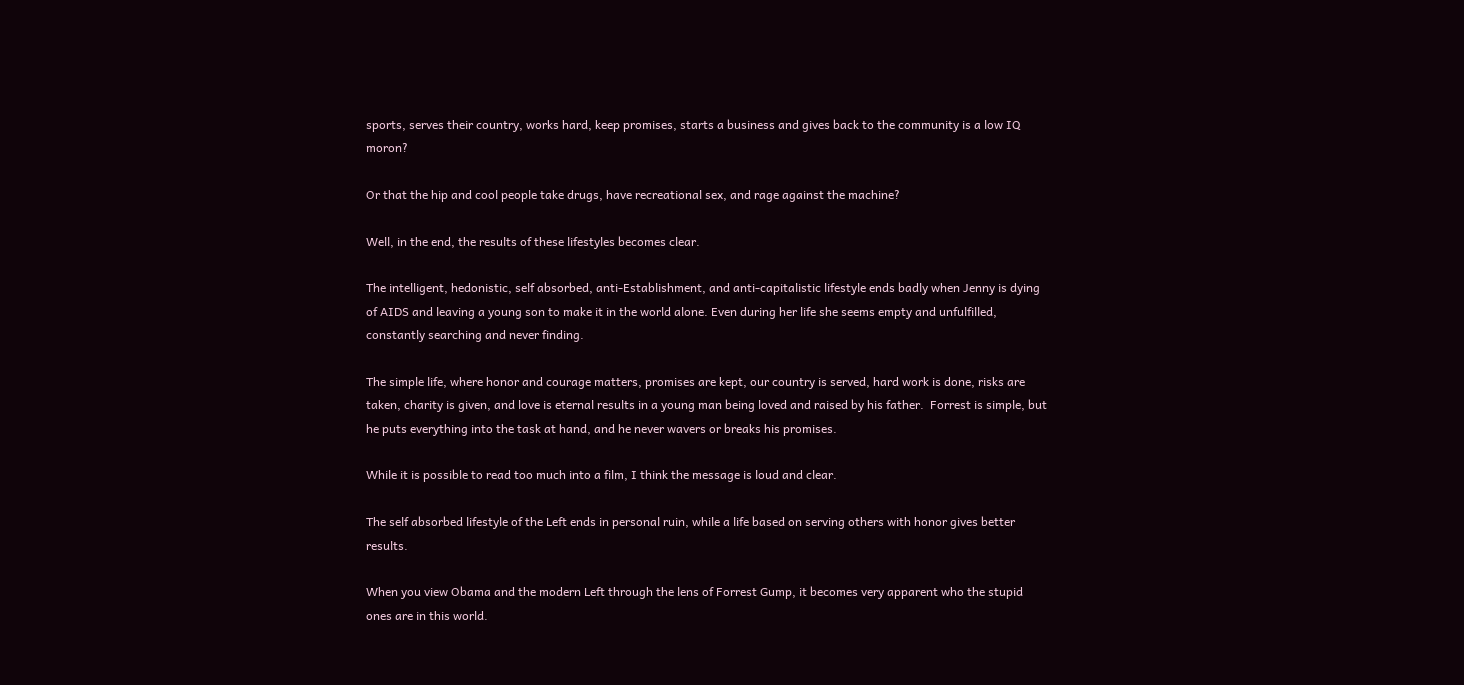sports, serves their country, works hard, keep promises, starts a business and gives back to the community is a low IQ moron?

Or that the hip and cool people take drugs, have recreational sex, and rage against the machine?

Well, in the end, the results of these lifestyles becomes clear.

The intelligent, hedonistic, self absorbed, anti-Establishment, and anti-capitalistic lifestyle ends badly when Jenny is dying of AIDS and leaving a young son to make it in the world alone. Even during her life she seems empty and unfulfilled, constantly searching and never finding.

The simple life, where honor and courage matters, promises are kept, our country is served, hard work is done, risks are taken, charity is given, and love is eternal results in a young man being loved and raised by his father.  Forrest is simple, but he puts everything into the task at hand, and he never wavers or breaks his promises.

While it is possible to read too much into a film, I think the message is loud and clear.

The self absorbed lifestyle of the Left ends in personal ruin, while a life based on serving others with honor gives better results.

When you view Obama and the modern Left through the lens of Forrest Gump, it becomes very apparent who the stupid ones are in this world.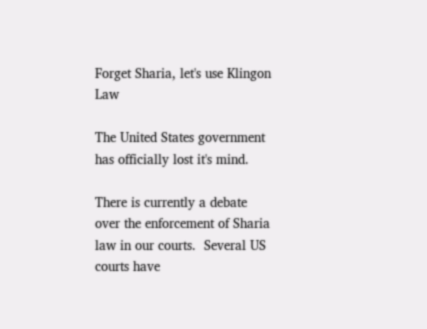Forget Sharia, let's use Klingon Law

The United States government has officially lost it's mind.

There is currently a debate over the enforcement of Sharia law in our courts.  Several US courts have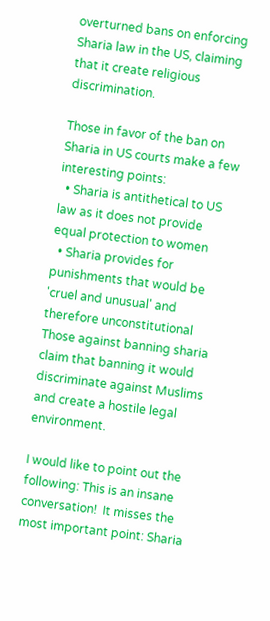overturned bans on enforcing Sharia law in the US, claiming that it create religious discrimination.

Those in favor of the ban on Sharia in US courts make a few interesting points:
  • Sharia is antithetical to US law as it does not provide equal protection to women
  • Sharia provides for punishments that would be 'cruel and unusual' and therefore unconstitutional
Those against banning sharia claim that banning it would discriminate against Muslims and create a hostile legal environment.

I would like to point out the following: This is an insane conversation!  It misses the most important point: Sharia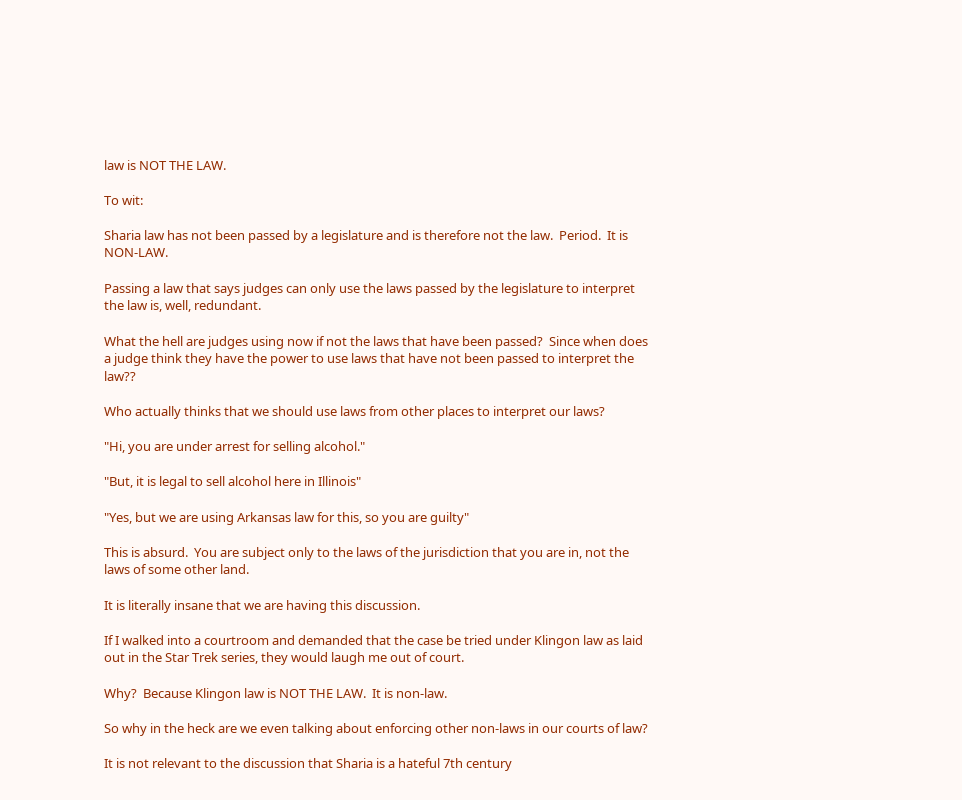law is NOT THE LAW.

To wit:

Sharia law has not been passed by a legislature and is therefore not the law.  Period.  It is NON-LAW.

Passing a law that says judges can only use the laws passed by the legislature to interpret the law is, well, redundant.

What the hell are judges using now if not the laws that have been passed?  Since when does a judge think they have the power to use laws that have not been passed to interpret the law??

Who actually thinks that we should use laws from other places to interpret our laws?

"Hi, you are under arrest for selling alcohol."

"But, it is legal to sell alcohol here in Illinois"

"Yes, but we are using Arkansas law for this, so you are guilty"

This is absurd.  You are subject only to the laws of the jurisdiction that you are in, not the laws of some other land.

It is literally insane that we are having this discussion.

If I walked into a courtroom and demanded that the case be tried under Klingon law as laid out in the Star Trek series, they would laugh me out of court.

Why?  Because Klingon law is NOT THE LAW.  It is non-law.

So why in the heck are we even talking about enforcing other non-laws in our courts of law?

It is not relevant to the discussion that Sharia is a hateful 7th century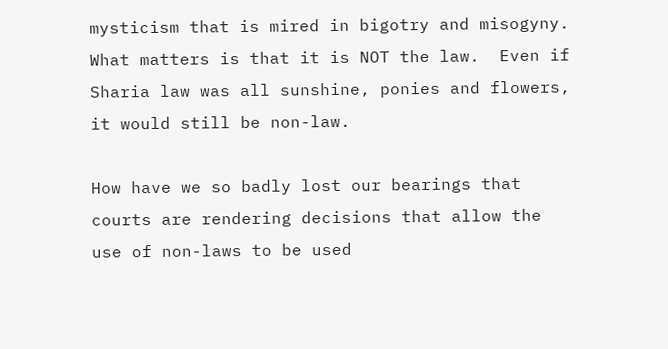mysticism that is mired in bigotry and misogyny.  What matters is that it is NOT the law.  Even if Sharia law was all sunshine, ponies and flowers, it would still be non-law.

How have we so badly lost our bearings that courts are rendering decisions that allow the use of non-laws to be used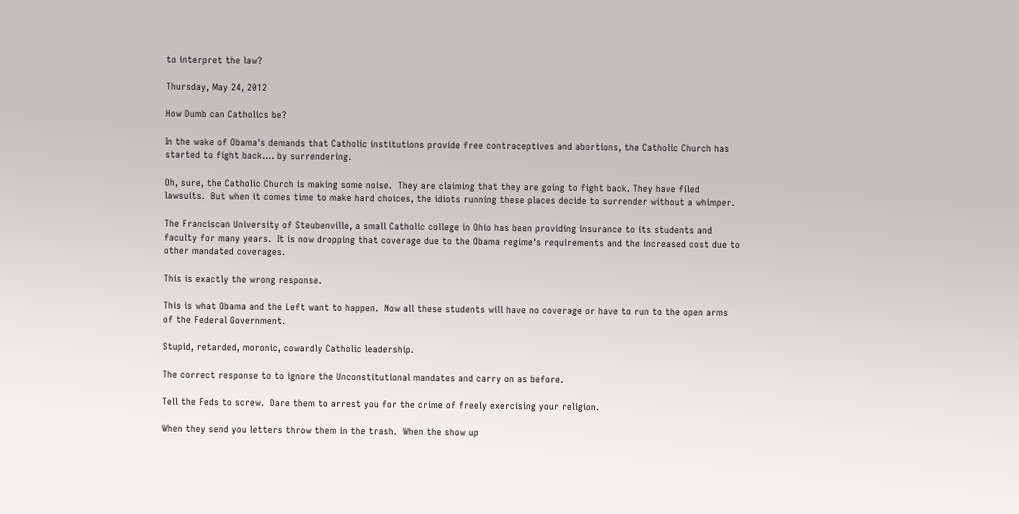to interpret the law?

Thursday, May 24, 2012

How Dumb can Catholics be?

In the wake of Obama's demands that Catholic institutions provide free contraceptives and abortions, the Catholic Church has started to fight back.... by surrendering.

Oh, sure, the Catholic Church is making some noise.  They are claiming that they are going to fight back. They have filed lawsuits.  But when it comes time to make hard choices, the idiots running these places decide to surrender without a whimper.

The Franciscan University of Steubenville, a small Catholic college in Ohio has been providing insurance to its students and faculty for many years.  It is now dropping that coverage due to the Obama regime's requirements and the increased cost due to other mandated coverages.

This is exactly the wrong response.

This is what Obama and the Left want to happen.  Now all these students will have no coverage or have to run to the open arms of the Federal Government.

Stupid, retarded, moronic, cowardly Catholic leadership.

The correct response to to ignore the Unconstitutional mandates and carry on as before.

Tell the Feds to screw.  Dare them to arrest you for the crime of freely exercising your religion.

When they send you letters throw them in the trash.  When the show up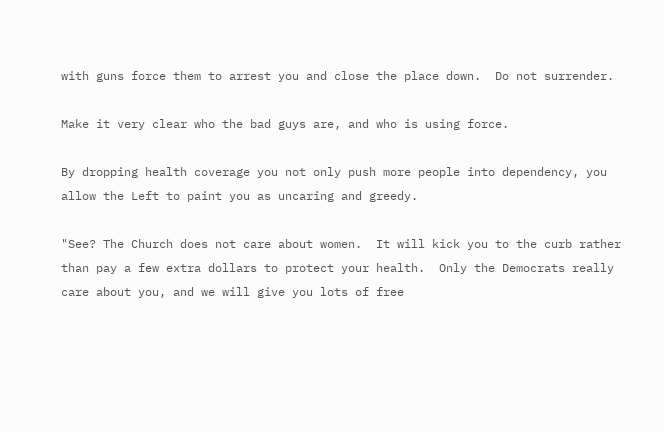with guns force them to arrest you and close the place down.  Do not surrender.

Make it very clear who the bad guys are, and who is using force.

By dropping health coverage you not only push more people into dependency, you allow the Left to paint you as uncaring and greedy.

"See? The Church does not care about women.  It will kick you to the curb rather than pay a few extra dollars to protect your health.  Only the Democrats really care about you, and we will give you lots of free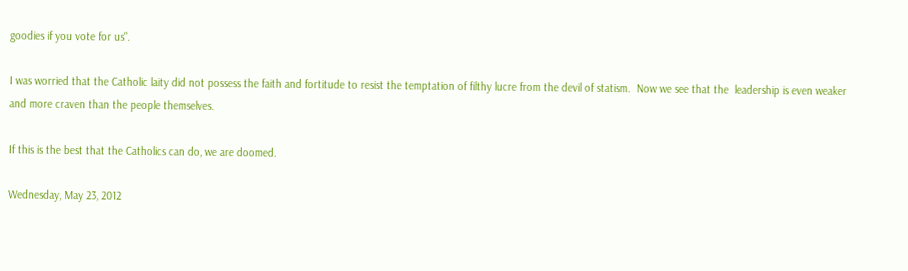goodies if you vote for us".

I was worried that the Catholic laity did not possess the faith and fortitude to resist the temptation of filthy lucre from the devil of statism.  Now we see that the  leadership is even weaker and more craven than the people themselves.

If this is the best that the Catholics can do, we are doomed.

Wednesday, May 23, 2012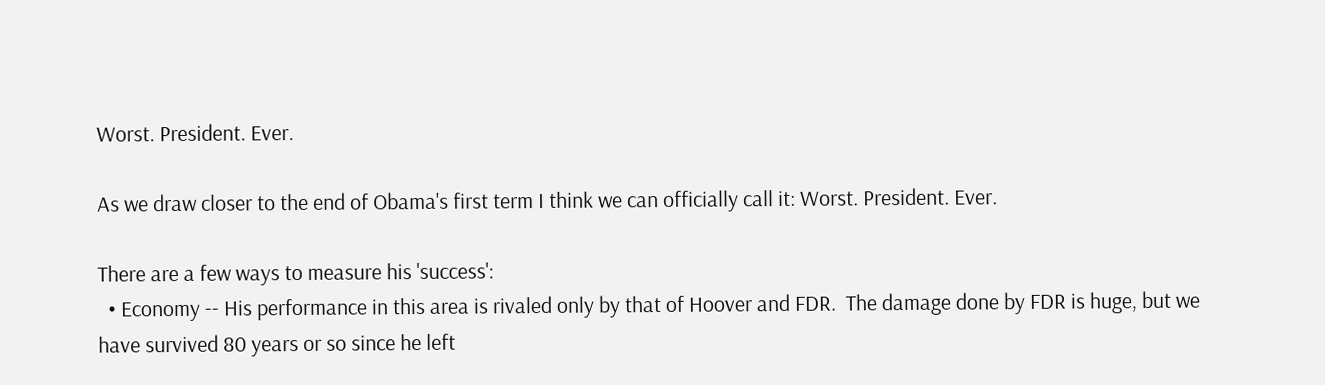Worst. President. Ever.

As we draw closer to the end of Obama's first term I think we can officially call it: Worst. President. Ever.

There are a few ways to measure his 'success':
  • Economy -- His performance in this area is rivaled only by that of Hoover and FDR.  The damage done by FDR is huge, but we have survived 80 years or so since he left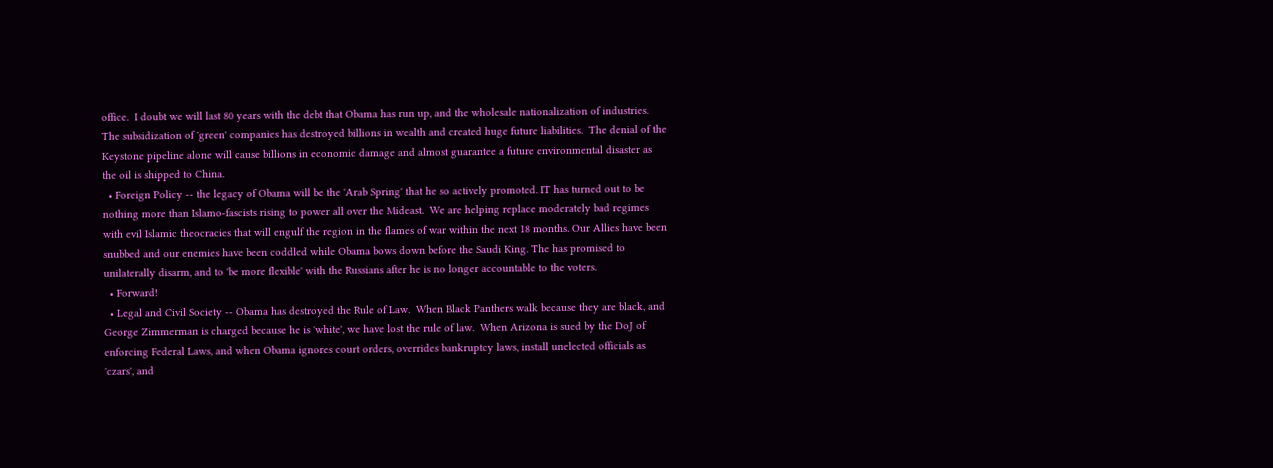office.  I doubt we will last 80 years with the debt that Obama has run up, and the wholesale nationalization of industries.  The subsidization of 'green' companies has destroyed billions in wealth and created huge future liabilities.  The denial of the Keystone pipeline alone will cause billions in economic damage and almost guarantee a future environmental disaster as the oil is shipped to China.
  • Foreign Policy -- the legacy of Obama will be the 'Arab Spring' that he so actively promoted. IT has turned out to be nothing more than Islamo-fascists rising to power all over the Mideast.  We are helping replace moderately bad regimes with evil Islamic theocracies that will engulf the region in the flames of war within the next 18 months. Our Allies have been snubbed and our enemies have been coddled while Obama bows down before the Saudi King. The has promised to unilaterally disarm, and to 'be more flexible' with the Russians after he is no longer accountable to the voters.
  • Forward!
  • Legal and Civil Society -- Obama has destroyed the Rule of Law.  When Black Panthers walk because they are black, and George Zimmerman is charged because he is 'white', we have lost the rule of law.  When Arizona is sued by the DoJ of enforcing Federal Laws, and when Obama ignores court orders, overrides bankruptcy laws, install unelected officials as 'czars', and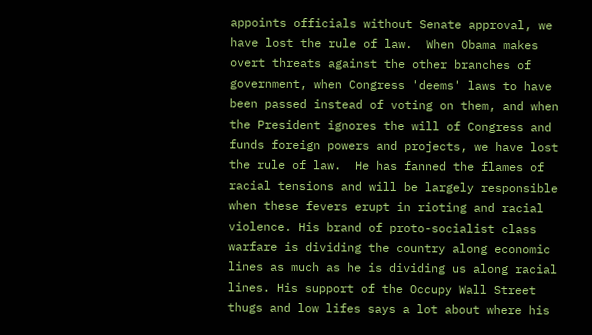appoints officials without Senate approval, we have lost the rule of law.  When Obama makes overt threats against the other branches of government, when Congress 'deems' laws to have been passed instead of voting on them, and when the President ignores the will of Congress and funds foreign powers and projects, we have lost the rule of law.  He has fanned the flames of racial tensions and will be largely responsible when these fevers erupt in rioting and racial violence. His brand of proto-socialist class warfare is dividing the country along economic lines as much as he is dividing us along racial lines. His support of the Occupy Wall Street thugs and low lifes says a lot about where his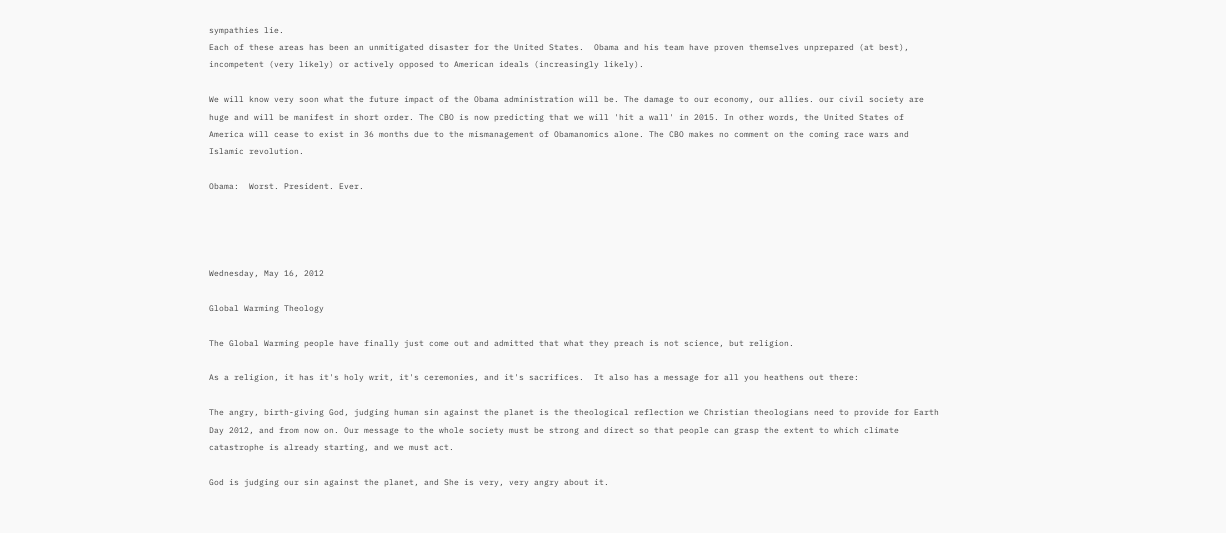sympathies lie.
Each of these areas has been an unmitigated disaster for the United States.  Obama and his team have proven themselves unprepared (at best), incompetent (very likely) or actively opposed to American ideals (increasingly likely).

We will know very soon what the future impact of the Obama administration will be. The damage to our economy, our allies. our civil society are huge and will be manifest in short order. The CBO is now predicting that we will 'hit a wall' in 2015. In other words, the United States of America will cease to exist in 36 months due to the mismanagement of Obamanomics alone. The CBO makes no comment on the coming race wars and Islamic revolution.

Obama:  Worst. President. Ever.




Wednesday, May 16, 2012

Global Warming Theology

The Global Warming people have finally just come out and admitted that what they preach is not science, but religion.

As a religion, it has it's holy writ, it's ceremonies, and it's sacrifices.  It also has a message for all you heathens out there:

The angry, birth-giving God, judging human sin against the planet is the theological reflection we Christian theologians need to provide for Earth Day 2012, and from now on. Our message to the whole society must be strong and direct so that people can grasp the extent to which climate catastrophe is already starting, and we must act.

God is judging our sin against the planet, and She is very, very angry about it.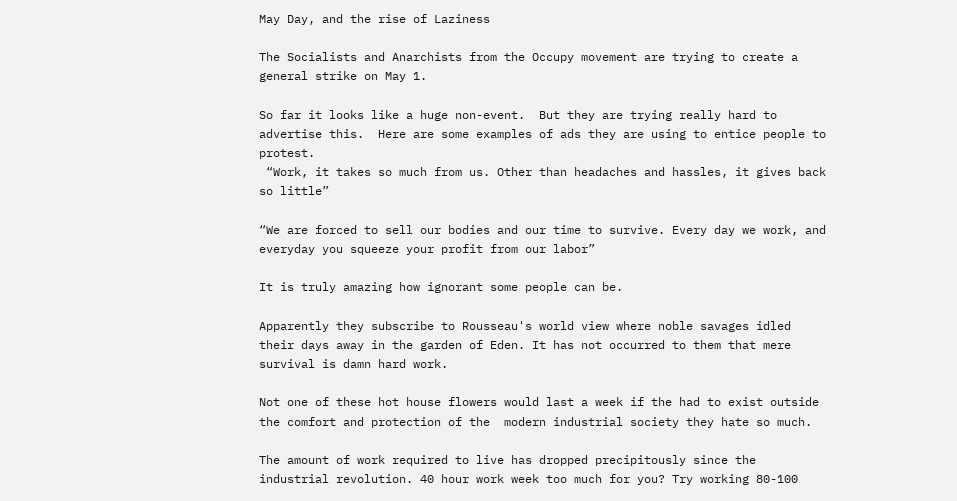May Day, and the rise of Laziness

The Socialists and Anarchists from the Occupy movement are trying to create a general strike on May 1.

So far it looks like a huge non-event.  But they are trying really hard to advertise this.  Here are some examples of ads they are using to entice people to protest.
 “Work, it takes so much from us. Other than headaches and hassles, it gives back so little”

“We are forced to sell our bodies and our time to survive. Every day we work, and everyday you squeeze your profit from our labor”

It is truly amazing how ignorant some people can be.

Apparently they subscribe to Rousseau's world view where noble savages idled their days away in the garden of Eden. It has not occurred to them that mere survival is damn hard work.

Not one of these hot house flowers would last a week if the had to exist outside the comfort and protection of the  modern industrial society they hate so much.

The amount of work required to live has dropped precipitously since the industrial revolution. 40 hour work week too much for you? Try working 80-100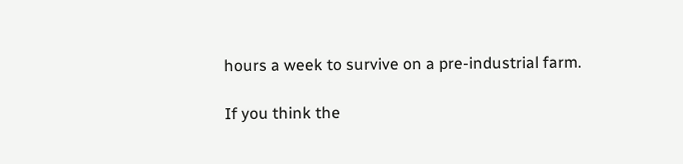hours a week to survive on a pre-industrial farm.

If you think the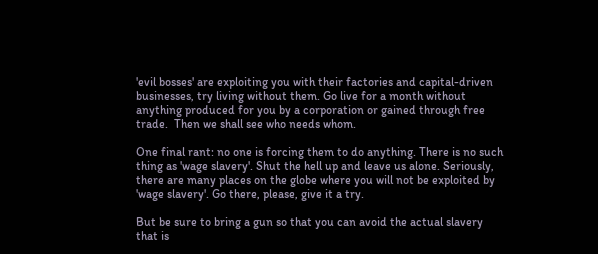'evil bosses' are exploiting you with their factories and capital-driven businesses, try living without them. Go live for a month without anything produced for you by a corporation or gained through free trade.  Then we shall see who needs whom.

One final rant: no one is forcing them to do anything. There is no such thing as 'wage slavery'. Shut the hell up and leave us alone. Seriously, there are many places on the globe where you will not be exploited by 'wage slavery'. Go there, please, give it a try.

But be sure to bring a gun so that you can avoid the actual slavery that is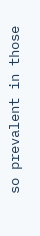so prevalent in those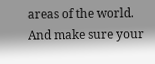areas of the world.  And make sure your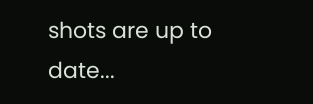shots are up to date...